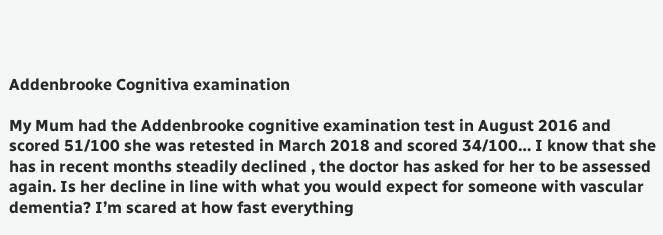Addenbrooke Cognitiva examination

My Mum had the Addenbrooke cognitive examination test in August 2016 and scored 51/100 she was retested in March 2018 and scored 34/100… I know that she has in recent months steadily declined , the doctor has asked for her to be assessed again. Is her decline in line with what you would expect for someone with vascular dementia? I’m scared at how fast everything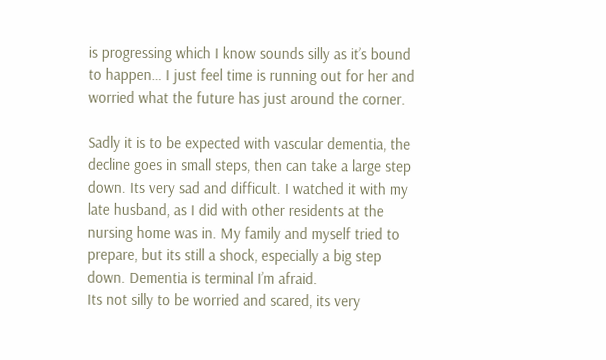is progressing which I know sounds silly as it’s bound to happen… I just feel time is running out for her and worried what the future has just around the corner.

Sadly it is to be expected with vascular dementia, the decline goes in small steps, then can take a large step down. Its very sad and difficult. I watched it with my late husband, as I did with other residents at the nursing home was in. My family and myself tried to prepare, but its still a shock, especially a big step down. Dementia is terminal I’m afraid.
Its not silly to be worried and scared, its very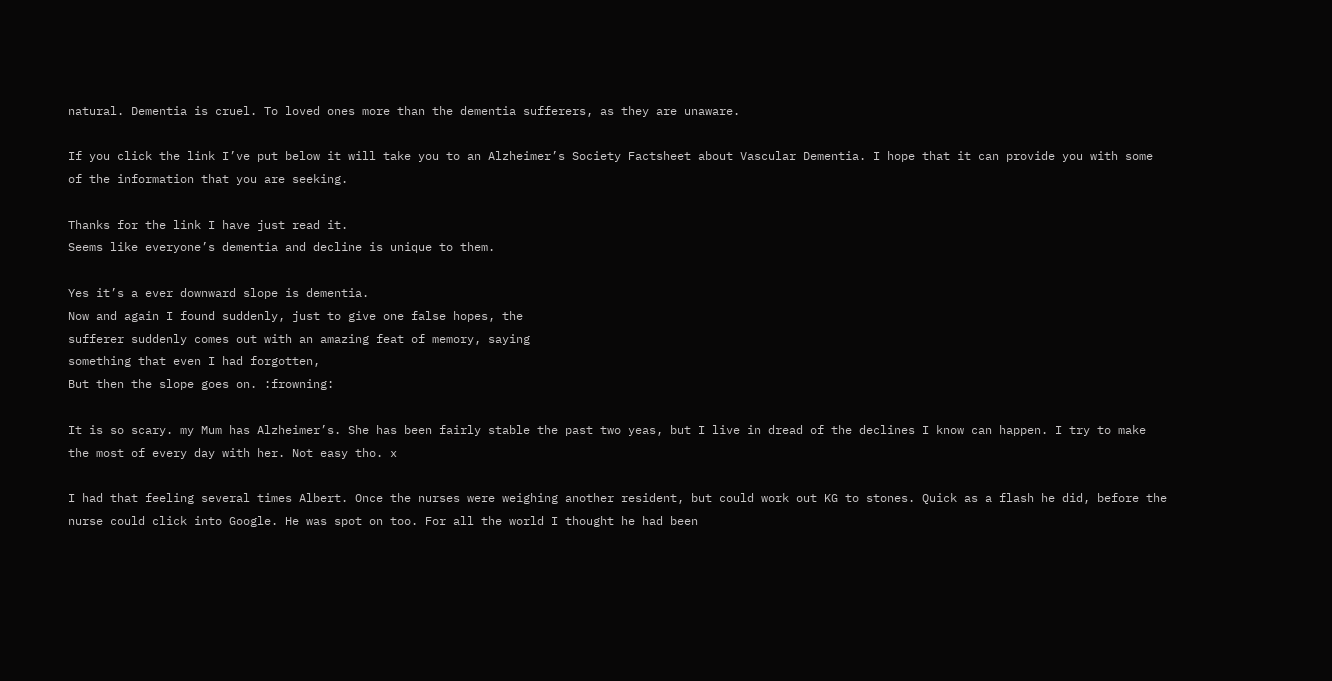natural. Dementia is cruel. To loved ones more than the dementia sufferers, as they are unaware.

If you click the link I’ve put below it will take you to an Alzheimer’s Society Factsheet about Vascular Dementia. I hope that it can provide you with some of the information that you are seeking.

Thanks for the link I have just read it.
Seems like everyone’s dementia and decline is unique to them.

Yes it’s a ever downward slope is dementia.
Now and again I found suddenly, just to give one false hopes, the
sufferer suddenly comes out with an amazing feat of memory, saying
something that even I had forgotten,
But then the slope goes on. :frowning:

It is so scary. my Mum has Alzheimer’s. She has been fairly stable the past two yeas, but I live in dread of the declines I know can happen. I try to make the most of every day with her. Not easy tho. x

I had that feeling several times Albert. Once the nurses were weighing another resident, but could work out KG to stones. Quick as a flash he did, before the nurse could click into Google. He was spot on too. For all the world I thought he had been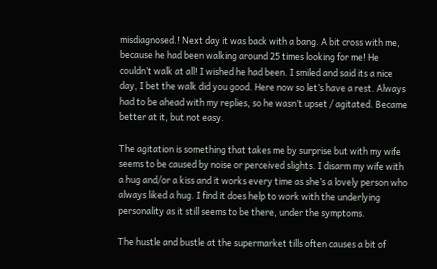misdiagnosed.! Next day it was back with a bang. A bit cross with me, because he had been walking around 25 times looking for me! He couldn’t walk at all! I wished he had been. I smiled and said its a nice day, I bet the walk did you good. Here now so let’s have a rest. Always had to be ahead with my replies, so he wasn’t upset / agitated. Became better at it, but not easy.

The agitation is something that takes me by surprise but with my wife seems to be caused by noise or perceived slights. I disarm my wife with a hug and/or a kiss and it works every time as she’s a lovely person who always liked a hug. I find it does help to work with the underlying personality as it still seems to be there, under the symptoms.

The hustle and bustle at the supermarket tills often causes a bit of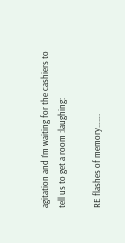agitation and I’m waiting for the cashiers to tell us to get a room :laughing:

RE flashes of memory…….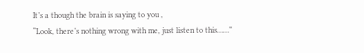It’s a though the brain is saying to you ,
“Look, there’s nothing wrong with me, just listen to this……”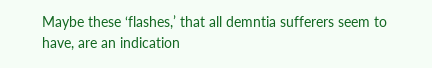Maybe these ‘flashes,’ that all demntia sufferers seem to have, are an indication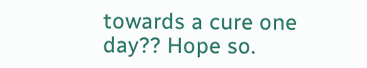towards a cure one day?? Hope so.